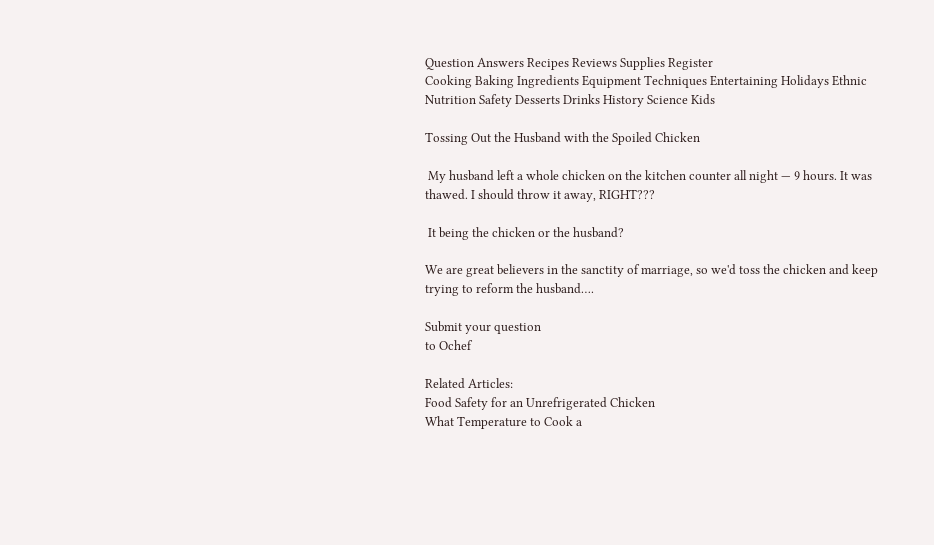Question Answers Recipes Reviews Supplies Register
Cooking Baking Ingredients Equipment Techniques Entertaining Holidays Ethnic Nutrition Safety Desserts Drinks History Science Kids

Tossing Out the Husband with the Spoiled Chicken

 My husband left a whole chicken on the kitchen counter all night — 9 hours. It was thawed. I should throw it away, RIGHT???

 It being the chicken or the husband?

We are great believers in the sanctity of marriage, so we'd toss the chicken and keep trying to reform the husband….

Submit your question
to Ochef

Related Articles:
Food Safety for an Unrefrigerated Chicken
What Temperature to Cook a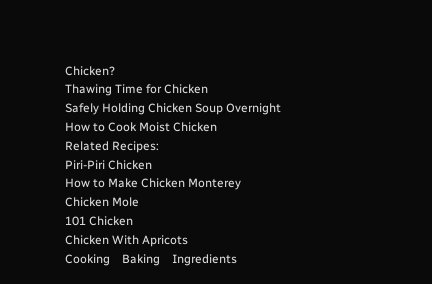Chicken?
Thawing Time for Chicken
Safely Holding Chicken Soup Overnight
How to Cook Moist Chicken
Related Recipes:
Piri-Piri Chicken
How to Make Chicken Monterey
Chicken Mole
101 Chicken
Chicken With Apricots
Cooking    Baking    Ingredients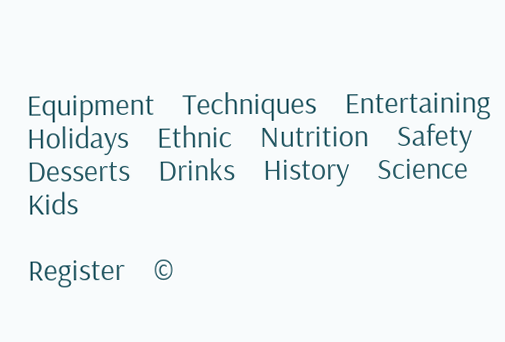Equipment    Techniques    Entertaining    Holidays    Ethnic    Nutrition    Safety    Desserts    Drinks    History    Science    Kids

Register    ©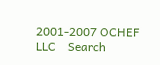2001-2007 OCHEF LLC    Search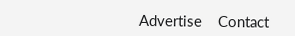Advertise    Contact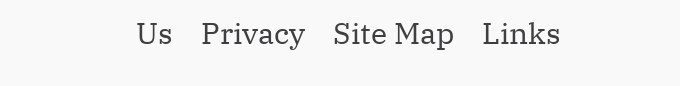Us    Privacy    Site Map    Links